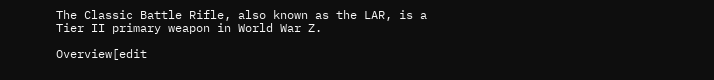The Classic Battle Rifle, also known as the LAR, is a Tier II primary weapon in World War Z.

Overview[edit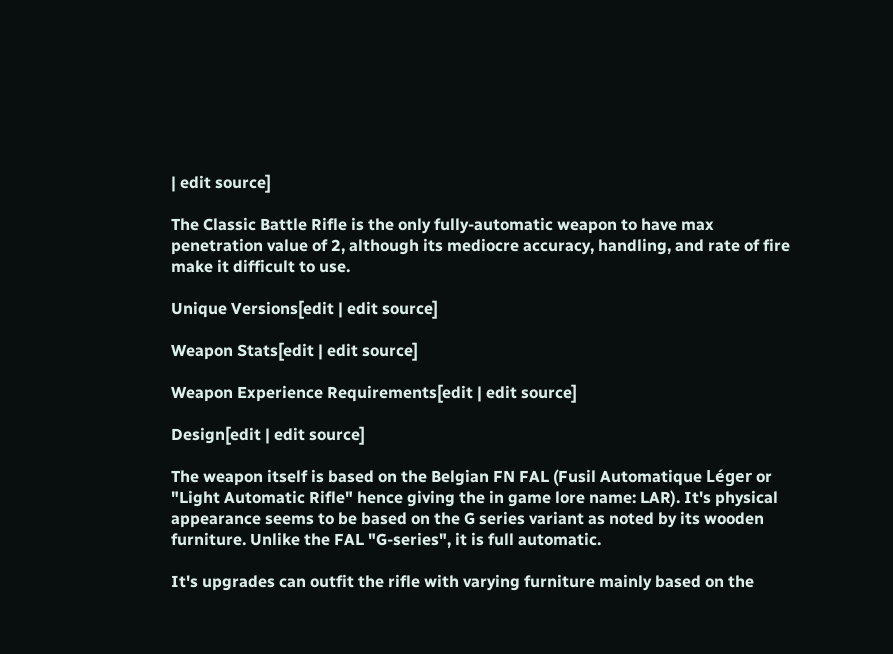| edit source]

The Classic Battle Rifle is the only fully-automatic weapon to have max penetration value of 2, although its mediocre accuracy, handling, and rate of fire make it difficult to use.

Unique Versions[edit | edit source]

Weapon Stats[edit | edit source]

Weapon Experience Requirements[edit | edit source]

Design[edit | edit source]

The weapon itself is based on the Belgian FN FAL (Fusil Automatique Léger or "Light Automatic Rifle" hence giving the in game lore name: LAR). It's physical appearance seems to be based on the G series variant as noted by its wooden furniture. Unlike the FAL "G-series", it is full automatic.

It's upgrades can outfit the rifle with varying furniture mainly based on the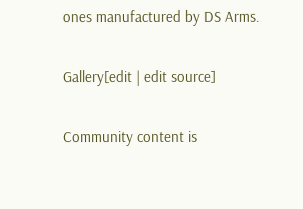ones manufactured by DS Arms.

Gallery[edit | edit source]

Community content is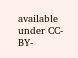available under CC-BY-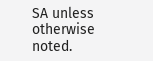SA unless otherwise noted.